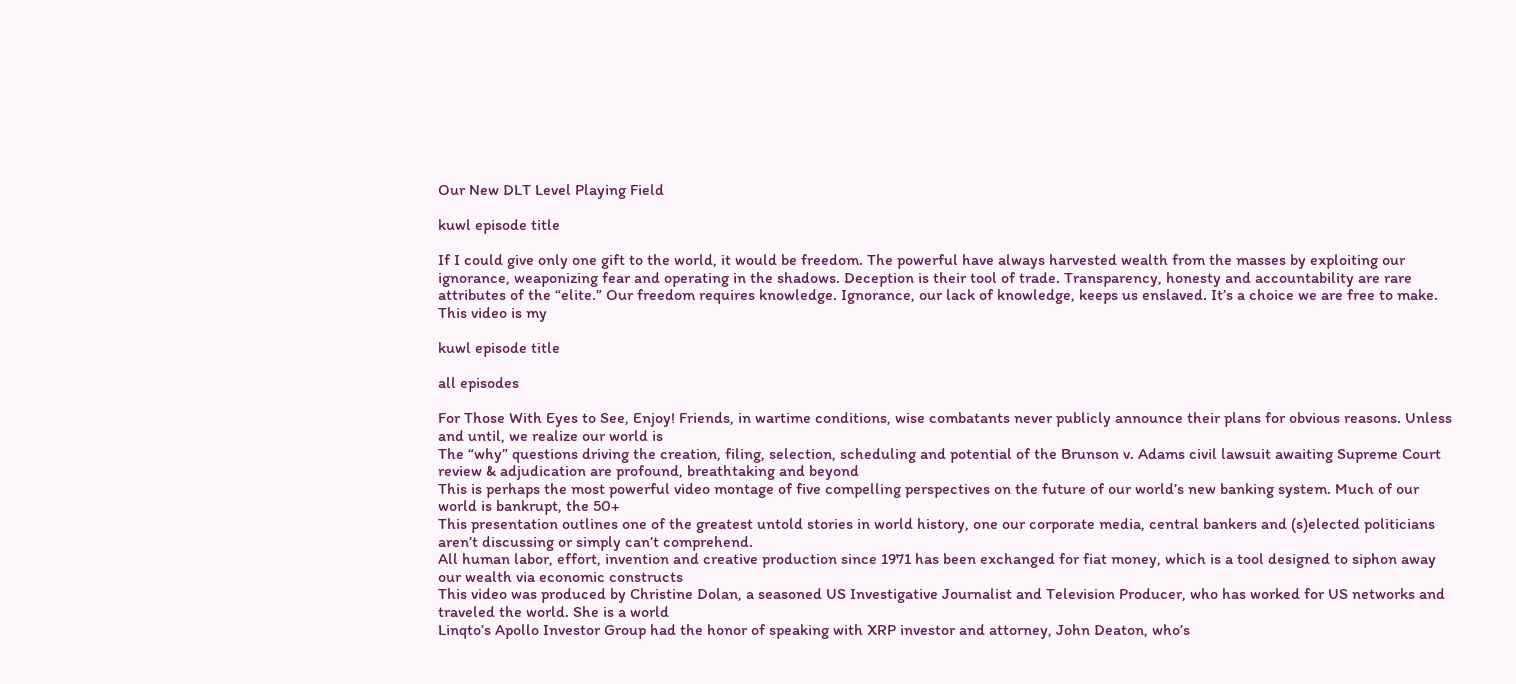Our New DLT Level Playing Field

kuwl episode title

If I could give only one gift to the world, it would be freedom. The powerful have always harvested wealth from the masses by exploiting our ignorance, weaponizing fear and operating in the shadows. Deception is their tool of trade. Transparency, honesty and accountability are rare attributes of the “elite.” Our freedom requires knowledge. Ignorance, our lack of knowledge, keeps us enslaved. It’s a choice we are free to make. This video is my

kuwl episode title

all episodes

For Those With Eyes to See, Enjoy! Friends, in wartime conditions, wise combatants never publicly announce their plans for obvious reasons. Unless and until, we realize our world is
The “why” questions driving the creation, filing, selection, scheduling and potential of the Brunson v. Adams civil lawsuit awaiting Supreme Court review & adjudication are profound, breathtaking and beyond
This is perhaps the most powerful video montage of five compelling perspectives on the future of our world’s new banking system. Much of our world is bankrupt, the 50+
This presentation outlines one of the greatest untold stories in world history, one our corporate media, central bankers and (s)elected politicians aren’t discussing or simply can’t comprehend.
All human labor, effort, invention and creative production since 1971 has been exchanged for fiat money, which is a tool designed to siphon away our wealth via economic constructs
This video was produced by Christine Dolan, a seasoned US Investigative Journalist and Television Producer, who has worked for US networks and traveled the world. She is a world
Linqto’s Apollo Investor Group had the honor of speaking with XRP investor and attorney, John Deaton, who’s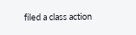filed a class action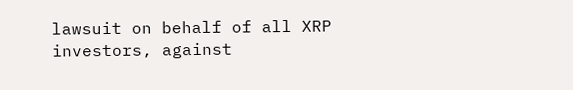lawsuit on behalf of all XRP investors, against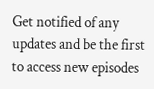Get notified of any updates and be the first to access new episodes